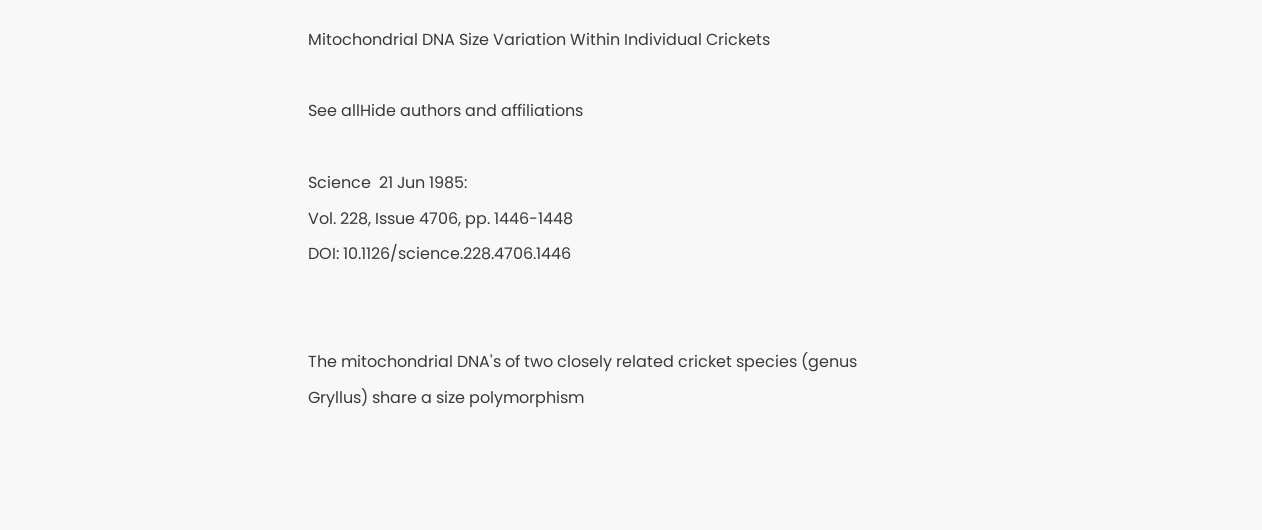Mitochondrial DNA Size Variation Within Individual Crickets

See allHide authors and affiliations

Science  21 Jun 1985:
Vol. 228, Issue 4706, pp. 1446-1448
DOI: 10.1126/science.228.4706.1446


The mitochondrial DNA's of two closely related cricket species (genus Gryllus) share a size polymorphism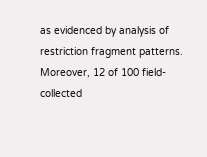as evidenced by analysis of restriction fragment patterns. Moreover, 12 of 100 field-collected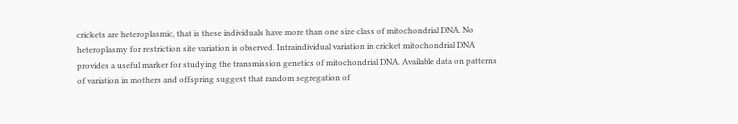crickets are heteroplasmic, that is these individuals have more than one size class of mitochondrial DNA. No heteroplasmy for restriction site variation is observed. Intraindividual variation in cricket mitochondrial DNA provides a useful marker for studying the transmission genetics of mitochondrial DNA. Available data on patterns of variation in mothers and offspring suggest that random segregation of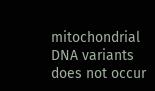mitochondrial DNA variants does not occur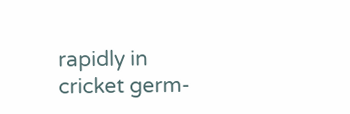rapidly in cricket germ-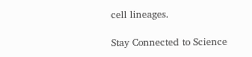cell lineages.

Stay Connected to Science